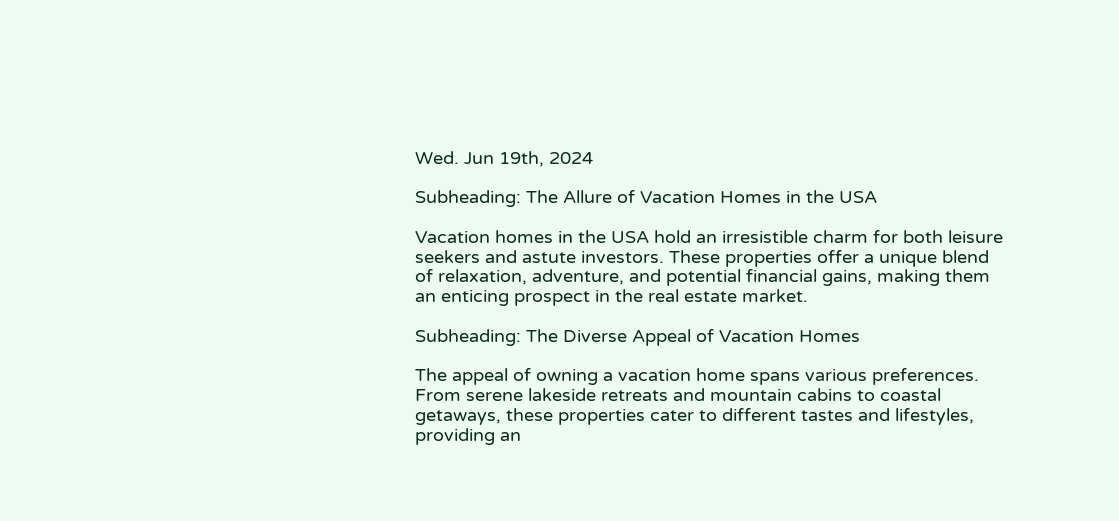Wed. Jun 19th, 2024

Subheading: The Allure of Vacation Homes in the USA

Vacation homes in the USA hold an irresistible charm for both leisure seekers and astute investors. These properties offer a unique blend of relaxation, adventure, and potential financial gains, making them an enticing prospect in the real estate market.

Subheading: The Diverse Appeal of Vacation Homes

The appeal of owning a vacation home spans various preferences. From serene lakeside retreats and mountain cabins to coastal getaways, these properties cater to different tastes and lifestyles, providing an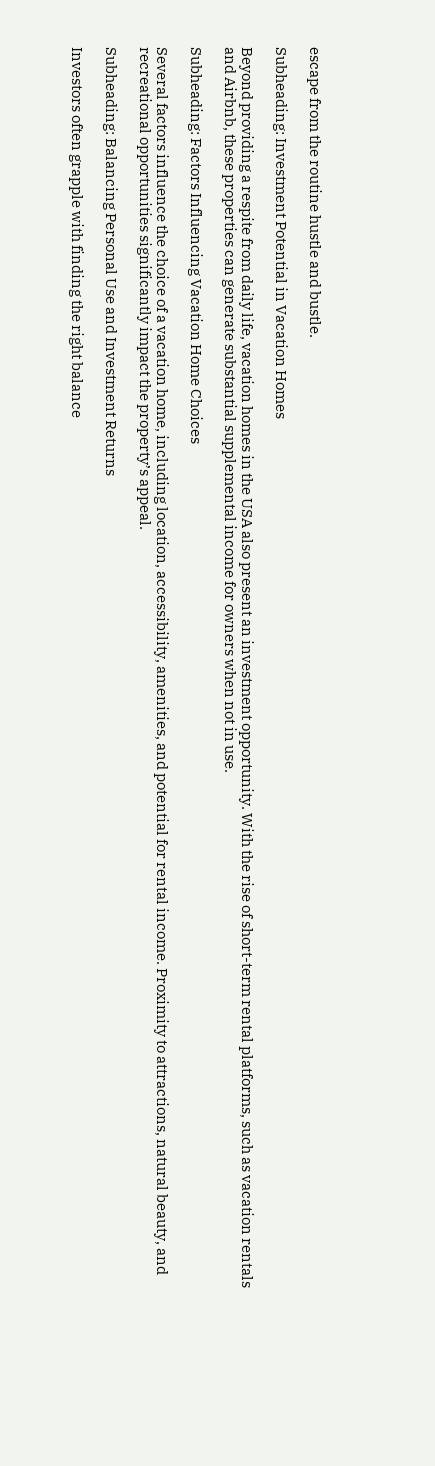escape from the routine hustle and bustle.

Subheading: Investment Potential in Vacation Homes

Beyond providing a respite from daily life, vacation homes in the USA also present an investment opportunity. With the rise of short-term rental platforms, such as vacation rentals and Airbnb, these properties can generate substantial supplemental income for owners when not in use.

Subheading: Factors Influencing Vacation Home Choices

Several factors influence the choice of a vacation home, including location, accessibility, amenities, and potential for rental income. Proximity to attractions, natural beauty, and recreational opportunities significantly impact the property’s appeal.

Subheading: Balancing Personal Use and Investment Returns

Investors often grapple with finding the right balance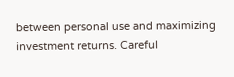between personal use and maximizing investment returns. Careful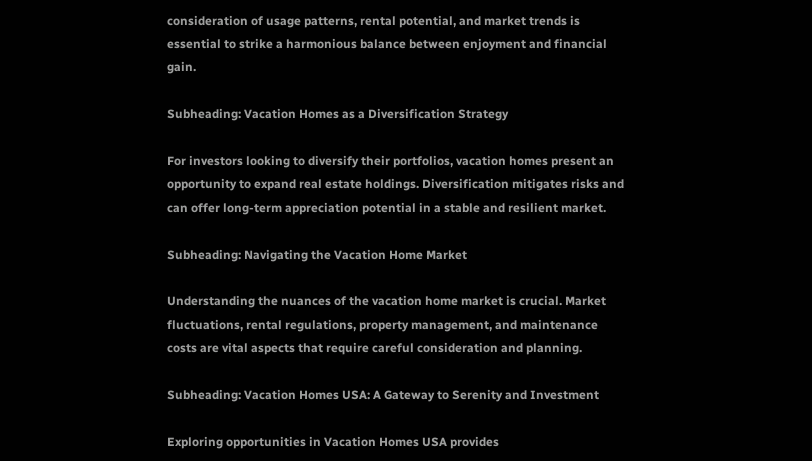consideration of usage patterns, rental potential, and market trends is essential to strike a harmonious balance between enjoyment and financial gain.

Subheading: Vacation Homes as a Diversification Strategy

For investors looking to diversify their portfolios, vacation homes present an opportunity to expand real estate holdings. Diversification mitigates risks and can offer long-term appreciation potential in a stable and resilient market.

Subheading: Navigating the Vacation Home Market

Understanding the nuances of the vacation home market is crucial. Market fluctuations, rental regulations, property management, and maintenance costs are vital aspects that require careful consideration and planning.

Subheading: Vacation Homes USA: A Gateway to Serenity and Investment

Exploring opportunities in Vacation Homes USA provides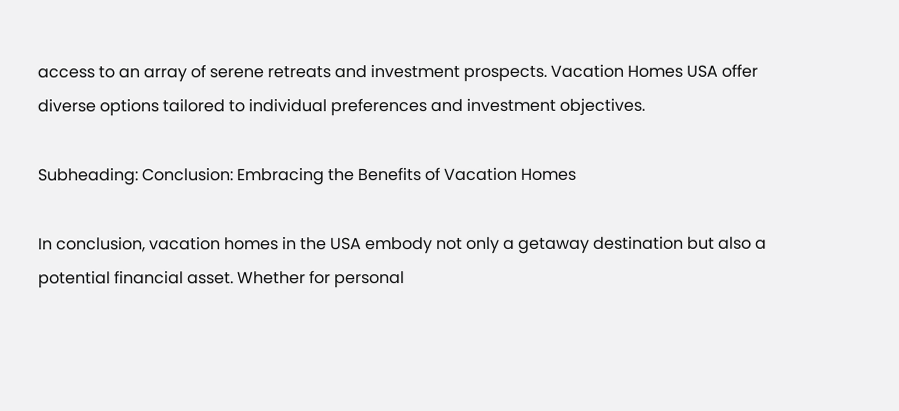access to an array of serene retreats and investment prospects. Vacation Homes USA offer diverse options tailored to individual preferences and investment objectives.

Subheading: Conclusion: Embracing the Benefits of Vacation Homes

In conclusion, vacation homes in the USA embody not only a getaway destination but also a potential financial asset. Whether for personal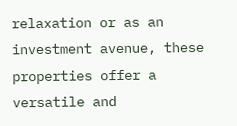relaxation or as an investment avenue, these properties offer a versatile and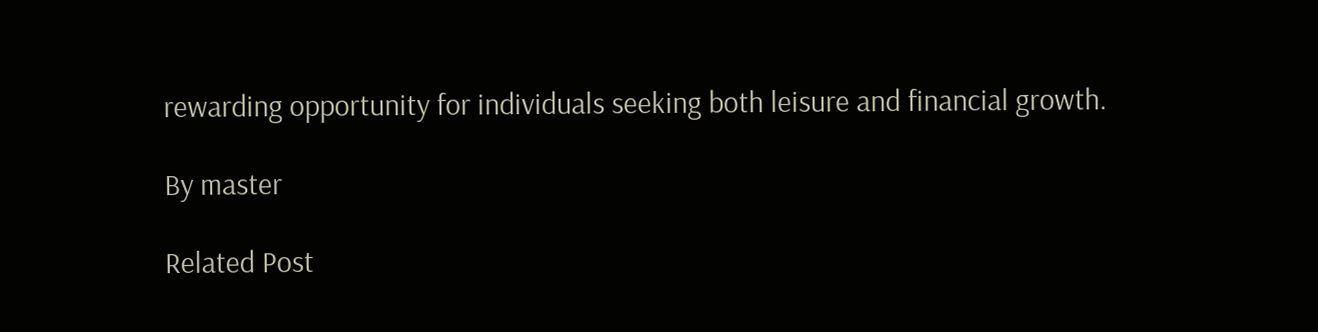rewarding opportunity for individuals seeking both leisure and financial growth.

By master

Related Post